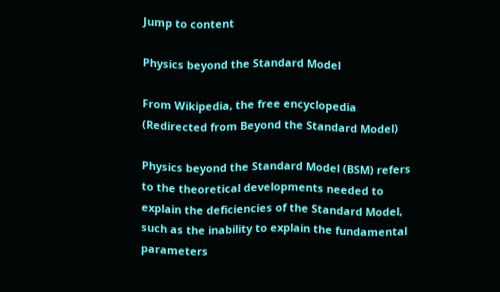Jump to content

Physics beyond the Standard Model

From Wikipedia, the free encyclopedia
(Redirected from Beyond the Standard Model)

Physics beyond the Standard Model (BSM) refers to the theoretical developments needed to explain the deficiencies of the Standard Model, such as the inability to explain the fundamental parameters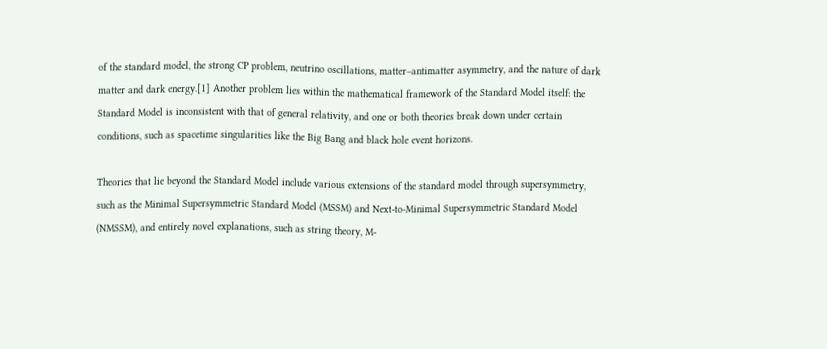of the standard model, the strong CP problem, neutrino oscillations, matter–antimatter asymmetry, and the nature of dark matter and dark energy.[1] Another problem lies within the mathematical framework of the Standard Model itself: the Standard Model is inconsistent with that of general relativity, and one or both theories break down under certain conditions, such as spacetime singularities like the Big Bang and black hole event horizons.

Theories that lie beyond the Standard Model include various extensions of the standard model through supersymmetry, such as the Minimal Supersymmetric Standard Model (MSSM) and Next-to-Minimal Supersymmetric Standard Model (NMSSM), and entirely novel explanations, such as string theory, M-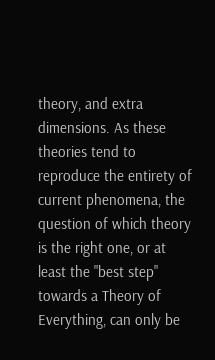theory, and extra dimensions. As these theories tend to reproduce the entirety of current phenomena, the question of which theory is the right one, or at least the "best step" towards a Theory of Everything, can only be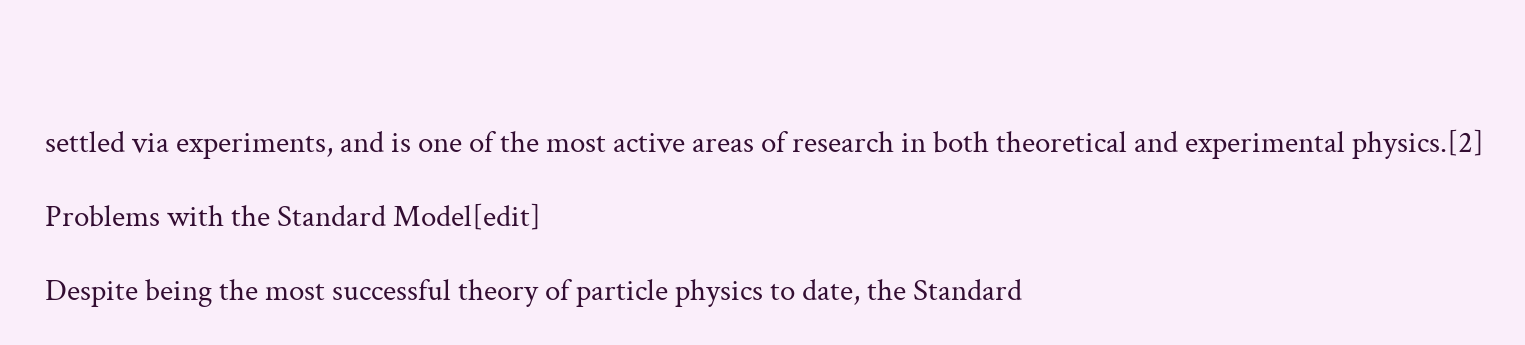settled via experiments, and is one of the most active areas of research in both theoretical and experimental physics.[2]

Problems with the Standard Model[edit]

Despite being the most successful theory of particle physics to date, the Standard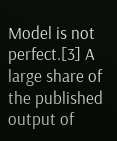Model is not perfect.[3] A large share of the published output of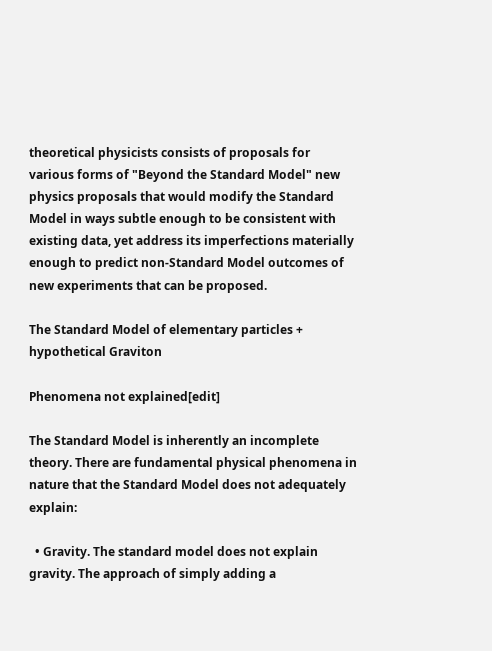theoretical physicists consists of proposals for various forms of "Beyond the Standard Model" new physics proposals that would modify the Standard Model in ways subtle enough to be consistent with existing data, yet address its imperfections materially enough to predict non-Standard Model outcomes of new experiments that can be proposed.

The Standard Model of elementary particles + hypothetical Graviton

Phenomena not explained[edit]

The Standard Model is inherently an incomplete theory. There are fundamental physical phenomena in nature that the Standard Model does not adequately explain:

  • Gravity. The standard model does not explain gravity. The approach of simply adding a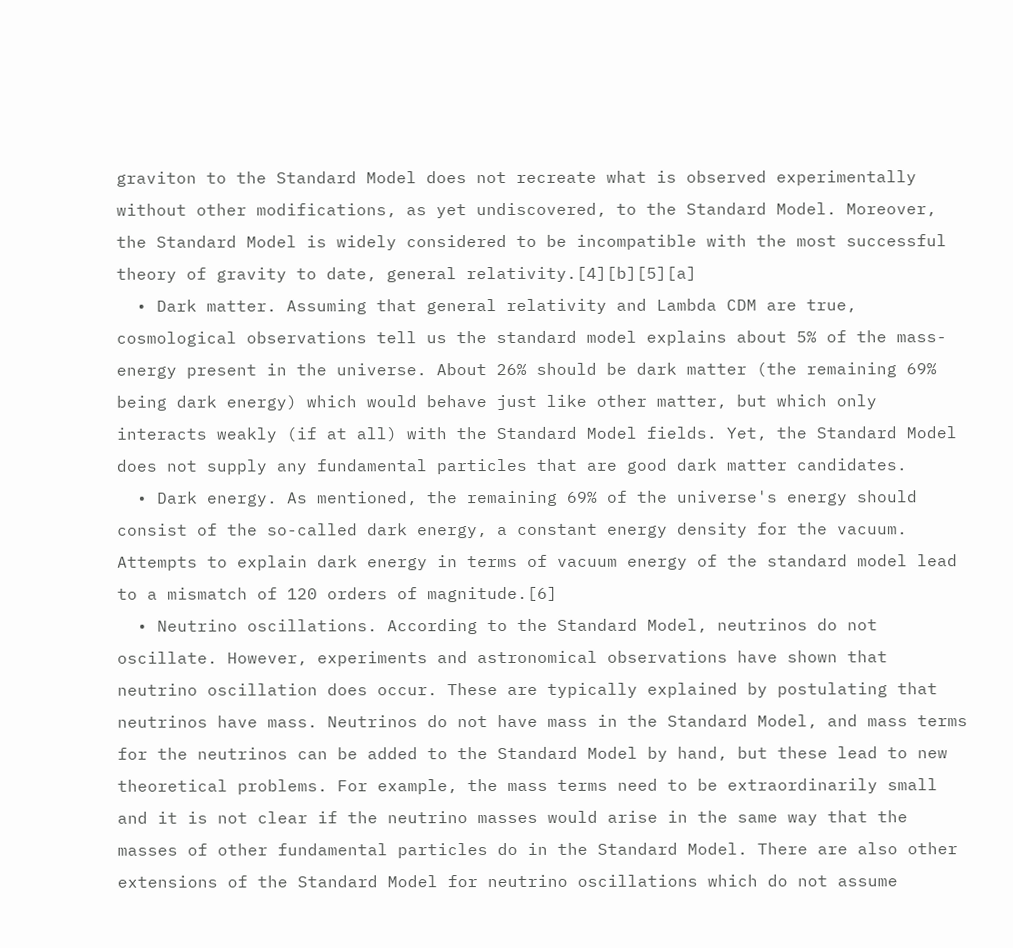graviton to the Standard Model does not recreate what is observed experimentally without other modifications, as yet undiscovered, to the Standard Model. Moreover, the Standard Model is widely considered to be incompatible with the most successful theory of gravity to date, general relativity.[4][b][5][a]
  • Dark matter. Assuming that general relativity and Lambda CDM are true, cosmological observations tell us the standard model explains about 5% of the mass-energy present in the universe. About 26% should be dark matter (the remaining 69% being dark energy) which would behave just like other matter, but which only interacts weakly (if at all) with the Standard Model fields. Yet, the Standard Model does not supply any fundamental particles that are good dark matter candidates.
  • Dark energy. As mentioned, the remaining 69% of the universe's energy should consist of the so-called dark energy, a constant energy density for the vacuum. Attempts to explain dark energy in terms of vacuum energy of the standard model lead to a mismatch of 120 orders of magnitude.[6]
  • Neutrino oscillations. According to the Standard Model, neutrinos do not oscillate. However, experiments and astronomical observations have shown that neutrino oscillation does occur. These are typically explained by postulating that neutrinos have mass. Neutrinos do not have mass in the Standard Model, and mass terms for the neutrinos can be added to the Standard Model by hand, but these lead to new theoretical problems. For example, the mass terms need to be extraordinarily small and it is not clear if the neutrino masses would arise in the same way that the masses of other fundamental particles do in the Standard Model. There are also other extensions of the Standard Model for neutrino oscillations which do not assume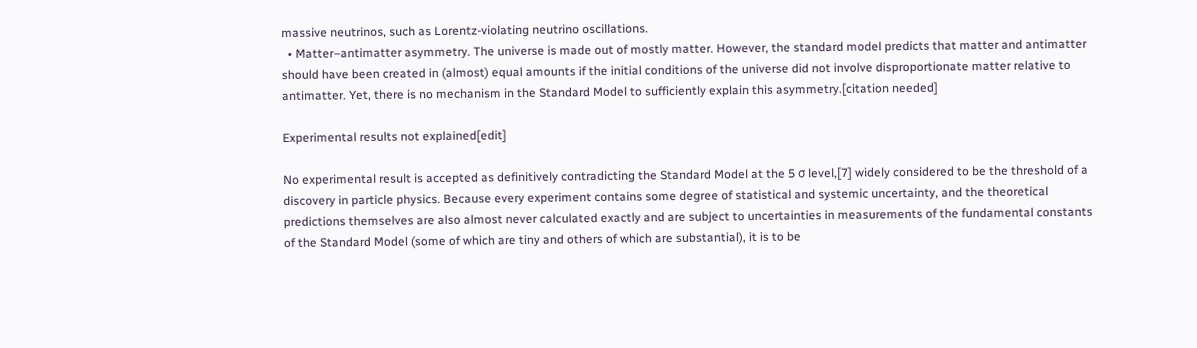massive neutrinos, such as Lorentz-violating neutrino oscillations.
  • Matter–antimatter asymmetry. The universe is made out of mostly matter. However, the standard model predicts that matter and antimatter should have been created in (almost) equal amounts if the initial conditions of the universe did not involve disproportionate matter relative to antimatter. Yet, there is no mechanism in the Standard Model to sufficiently explain this asymmetry.[citation needed]

Experimental results not explained[edit]

No experimental result is accepted as definitively contradicting the Standard Model at the 5 σ level,[7] widely considered to be the threshold of a discovery in particle physics. Because every experiment contains some degree of statistical and systemic uncertainty, and the theoretical predictions themselves are also almost never calculated exactly and are subject to uncertainties in measurements of the fundamental constants of the Standard Model (some of which are tiny and others of which are substantial), it is to be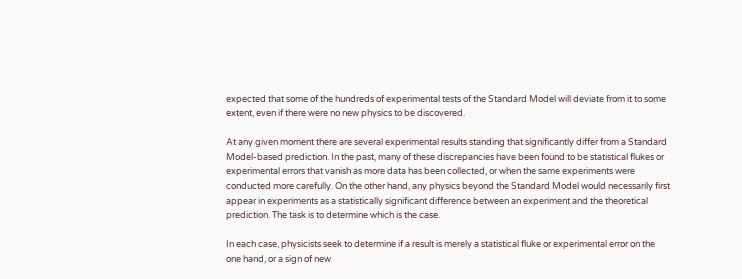expected that some of the hundreds of experimental tests of the Standard Model will deviate from it to some extent, even if there were no new physics to be discovered.

At any given moment there are several experimental results standing that significantly differ from a Standard Model-based prediction. In the past, many of these discrepancies have been found to be statistical flukes or experimental errors that vanish as more data has been collected, or when the same experiments were conducted more carefully. On the other hand, any physics beyond the Standard Model would necessarily first appear in experiments as a statistically significant difference between an experiment and the theoretical prediction. The task is to determine which is the case.

In each case, physicists seek to determine if a result is merely a statistical fluke or experimental error on the one hand, or a sign of new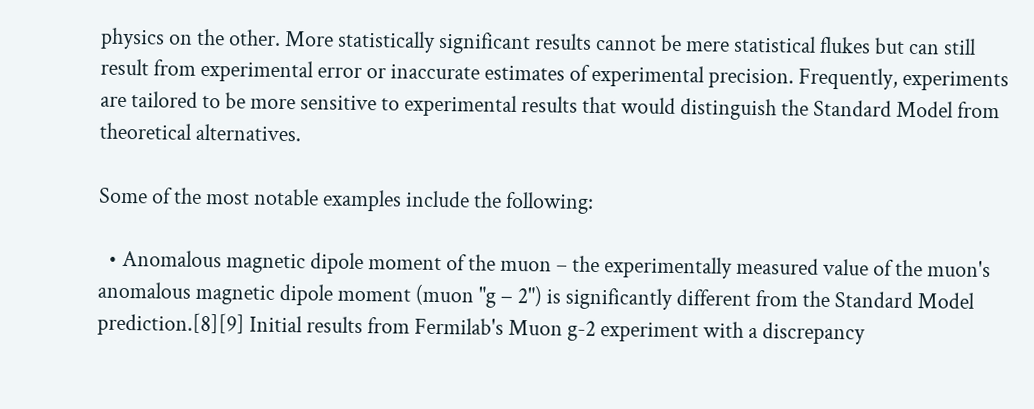physics on the other. More statistically significant results cannot be mere statistical flukes but can still result from experimental error or inaccurate estimates of experimental precision. Frequently, experiments are tailored to be more sensitive to experimental results that would distinguish the Standard Model from theoretical alternatives.

Some of the most notable examples include the following:

  • Anomalous magnetic dipole moment of the muon – the experimentally measured value of the muon's anomalous magnetic dipole moment (muon "g − 2") is significantly different from the Standard Model prediction.[8][9] Initial results from Fermilab's Muon g-2 experiment with a discrepancy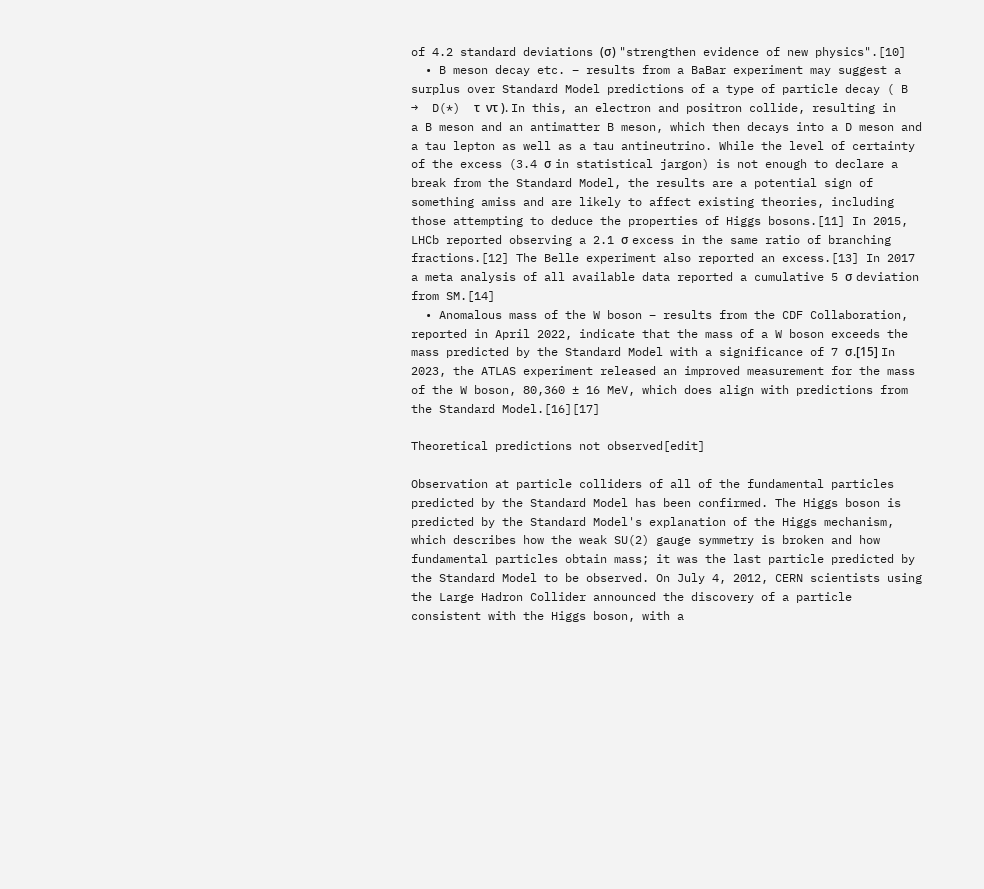of 4.2 standard deviations (σ) "strengthen evidence of new physics".[10]
  • B meson decay etc. – results from a BaBar experiment may suggest a surplus over Standard Model predictions of a type of particle decay ( B  →  D(*)  τ  ντ ). In this, an electron and positron collide, resulting in a B meson and an antimatter B meson, which then decays into a D meson and a tau lepton as well as a tau antineutrino. While the level of certainty of the excess (3.4 σ in statistical jargon) is not enough to declare a break from the Standard Model, the results are a potential sign of something amiss and are likely to affect existing theories, including those attempting to deduce the properties of Higgs bosons.[11] In 2015, LHCb reported observing a 2.1 σ excess in the same ratio of branching fractions.[12] The Belle experiment also reported an excess.[13] In 2017 a meta analysis of all available data reported a cumulative 5 σ deviation from SM.[14]
  • Anomalous mass of the W boson – results from the CDF Collaboration, reported in April 2022, indicate that the mass of a W boson exceeds the mass predicted by the Standard Model with a significance of 7 σ.[15] In 2023, the ATLAS experiment released an improved measurement for the mass of the W boson, 80,360 ± 16 MeV, which does align with predictions from the Standard Model.[16][17]

Theoretical predictions not observed[edit]

Observation at particle colliders of all of the fundamental particles predicted by the Standard Model has been confirmed. The Higgs boson is predicted by the Standard Model's explanation of the Higgs mechanism, which describes how the weak SU(2) gauge symmetry is broken and how fundamental particles obtain mass; it was the last particle predicted by the Standard Model to be observed. On July 4, 2012, CERN scientists using the Large Hadron Collider announced the discovery of a particle consistent with the Higgs boson, with a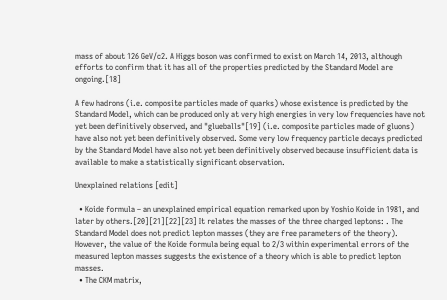mass of about 126 GeV/c2. A Higgs boson was confirmed to exist on March 14, 2013, although efforts to confirm that it has all of the properties predicted by the Standard Model are ongoing.[18]

A few hadrons (i.e. composite particles made of quarks) whose existence is predicted by the Standard Model, which can be produced only at very high energies in very low frequencies have not yet been definitively observed, and "glueballs"[19] (i.e. composite particles made of gluons) have also not yet been definitively observed. Some very low frequency particle decays predicted by the Standard Model have also not yet been definitively observed because insufficient data is available to make a statistically significant observation.

Unexplained relations [edit]

  • Koide formula – an unexplained empirical equation remarked upon by Yoshio Koide in 1981, and later by others.[20][21][22][23] It relates the masses of the three charged leptons: . The Standard Model does not predict lepton masses (they are free parameters of the theory). However, the value of the Koide formula being equal to 2/3 within experimental errors of the measured lepton masses suggests the existence of a theory which is able to predict lepton masses.
  • The CKM matrix,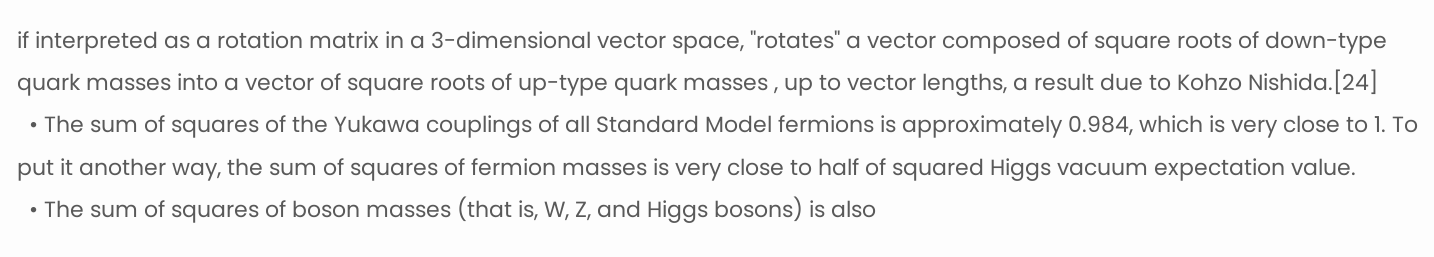if interpreted as a rotation matrix in a 3-dimensional vector space, "rotates" a vector composed of square roots of down-type quark masses into a vector of square roots of up-type quark masses , up to vector lengths, a result due to Kohzo Nishida.[24]
  • The sum of squares of the Yukawa couplings of all Standard Model fermions is approximately 0.984, which is very close to 1. To put it another way, the sum of squares of fermion masses is very close to half of squared Higgs vacuum expectation value.
  • The sum of squares of boson masses (that is, W, Z, and Higgs bosons) is also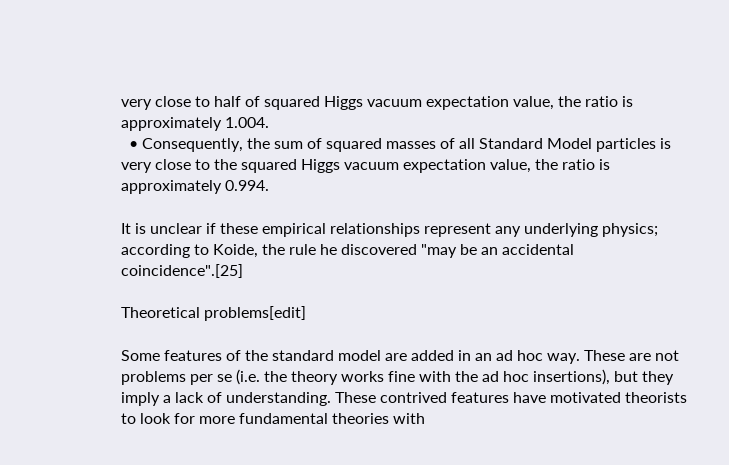very close to half of squared Higgs vacuum expectation value, the ratio is approximately 1.004.
  • Consequently, the sum of squared masses of all Standard Model particles is very close to the squared Higgs vacuum expectation value, the ratio is approximately 0.994.

It is unclear if these empirical relationships represent any underlying physics; according to Koide, the rule he discovered "may be an accidental coincidence".[25]

Theoretical problems[edit]

Some features of the standard model are added in an ad hoc way. These are not problems per se (i.e. the theory works fine with the ad hoc insertions), but they imply a lack of understanding. These contrived features have motivated theorists to look for more fundamental theories with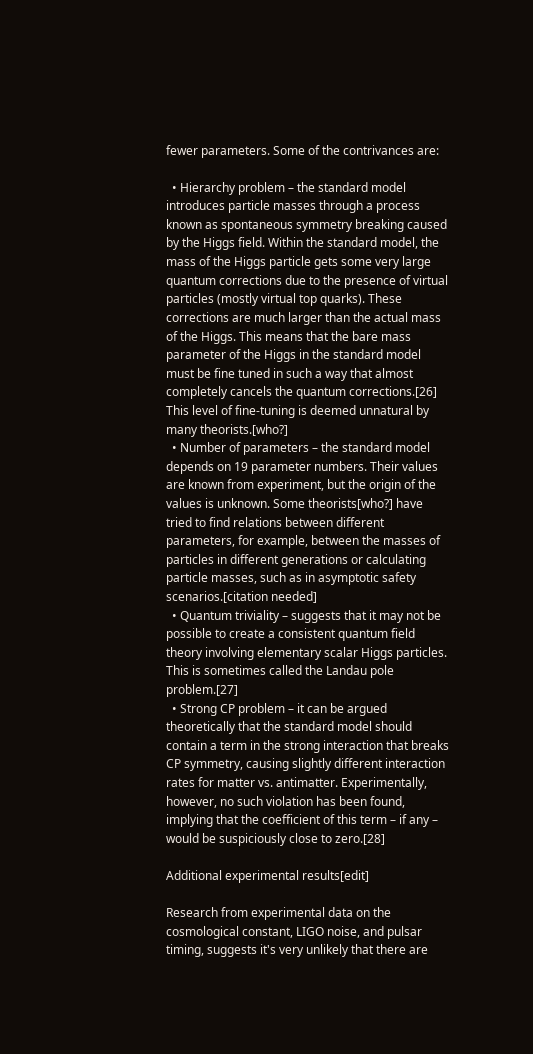fewer parameters. Some of the contrivances are:

  • Hierarchy problem – the standard model introduces particle masses through a process known as spontaneous symmetry breaking caused by the Higgs field. Within the standard model, the mass of the Higgs particle gets some very large quantum corrections due to the presence of virtual particles (mostly virtual top quarks). These corrections are much larger than the actual mass of the Higgs. This means that the bare mass parameter of the Higgs in the standard model must be fine tuned in such a way that almost completely cancels the quantum corrections.[26] This level of fine-tuning is deemed unnatural by many theorists.[who?]
  • Number of parameters – the standard model depends on 19 parameter numbers. Their values are known from experiment, but the origin of the values is unknown. Some theorists[who?] have tried to find relations between different parameters, for example, between the masses of particles in different generations or calculating particle masses, such as in asymptotic safety scenarios.[citation needed]
  • Quantum triviality – suggests that it may not be possible to create a consistent quantum field theory involving elementary scalar Higgs particles. This is sometimes called the Landau pole problem.[27]
  • Strong CP problem – it can be argued theoretically that the standard model should contain a term in the strong interaction that breaks CP symmetry, causing slightly different interaction rates for matter vs. antimatter. Experimentally, however, no such violation has been found, implying that the coefficient of this term – if any – would be suspiciously close to zero.[28]

Additional experimental results[edit]

Research from experimental data on the cosmological constant, LIGO noise, and pulsar timing, suggests it's very unlikely that there are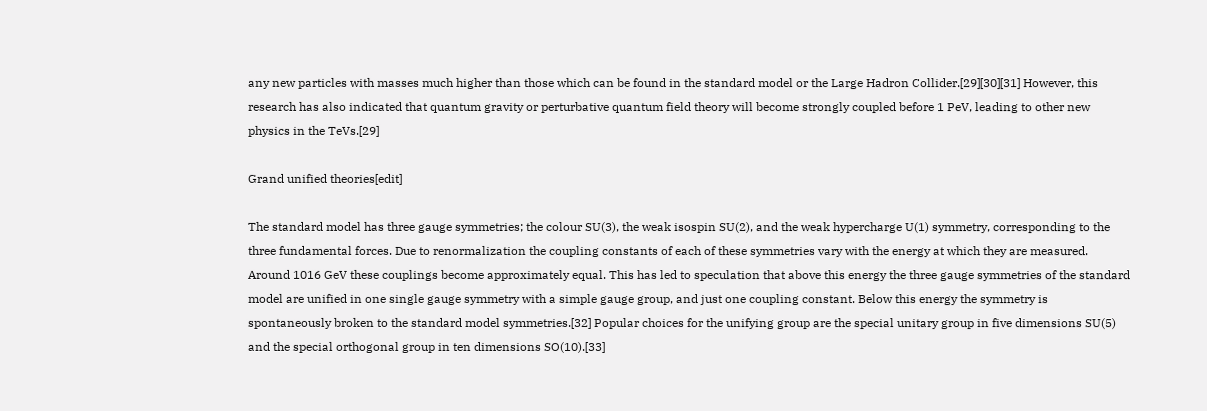any new particles with masses much higher than those which can be found in the standard model or the Large Hadron Collider.[29][30][31] However, this research has also indicated that quantum gravity or perturbative quantum field theory will become strongly coupled before 1 PeV, leading to other new physics in the TeVs.[29]

Grand unified theories[edit]

The standard model has three gauge symmetries; the colour SU(3), the weak isospin SU(2), and the weak hypercharge U(1) symmetry, corresponding to the three fundamental forces. Due to renormalization the coupling constants of each of these symmetries vary with the energy at which they are measured. Around 1016 GeV these couplings become approximately equal. This has led to speculation that above this energy the three gauge symmetries of the standard model are unified in one single gauge symmetry with a simple gauge group, and just one coupling constant. Below this energy the symmetry is spontaneously broken to the standard model symmetries.[32] Popular choices for the unifying group are the special unitary group in five dimensions SU(5) and the special orthogonal group in ten dimensions SO(10).[33]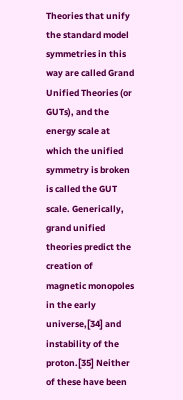Theories that unify the standard model symmetries in this way are called Grand Unified Theories (or GUTs), and the energy scale at which the unified symmetry is broken is called the GUT scale. Generically, grand unified theories predict the creation of magnetic monopoles in the early universe,[34] and instability of the proton.[35] Neither of these have been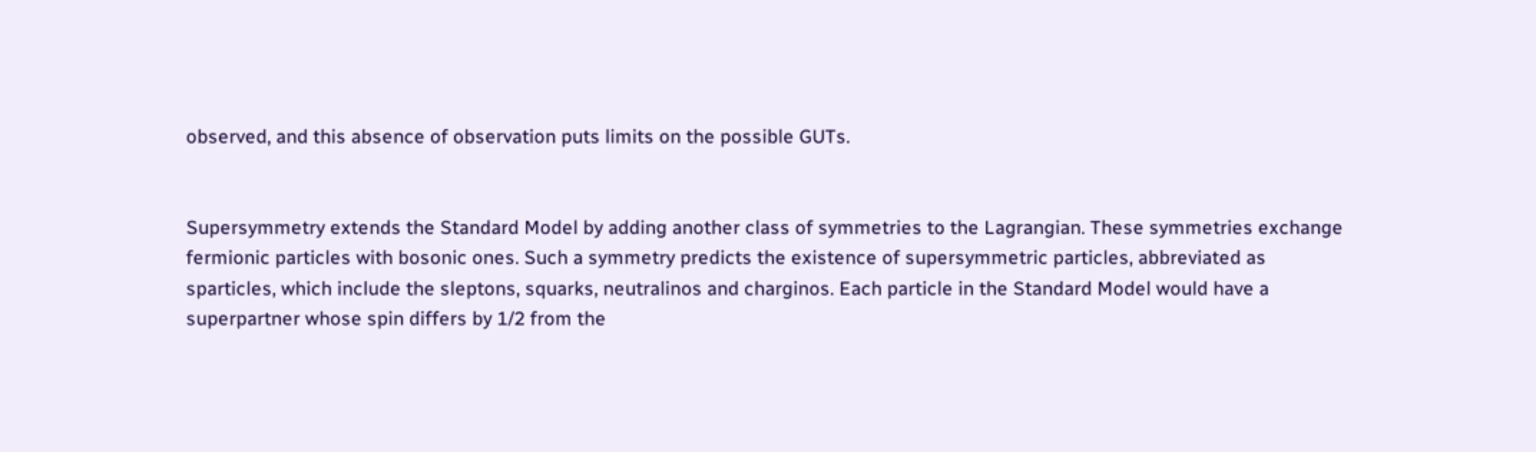observed, and this absence of observation puts limits on the possible GUTs.


Supersymmetry extends the Standard Model by adding another class of symmetries to the Lagrangian. These symmetries exchange fermionic particles with bosonic ones. Such a symmetry predicts the existence of supersymmetric particles, abbreviated as sparticles, which include the sleptons, squarks, neutralinos and charginos. Each particle in the Standard Model would have a superpartner whose spin differs by 1/2 from the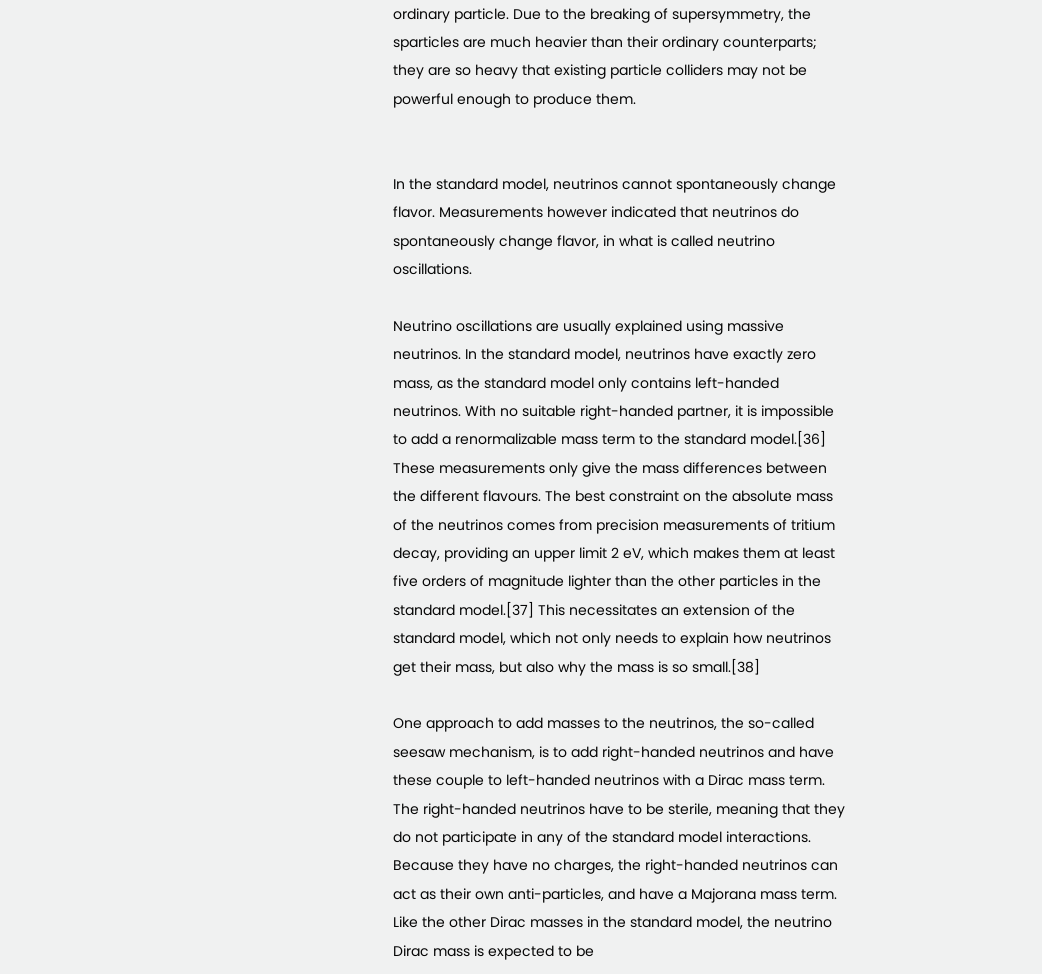ordinary particle. Due to the breaking of supersymmetry, the sparticles are much heavier than their ordinary counterparts; they are so heavy that existing particle colliders may not be powerful enough to produce them.


In the standard model, neutrinos cannot spontaneously change flavor. Measurements however indicated that neutrinos do spontaneously change flavor, in what is called neutrino oscillations.

Neutrino oscillations are usually explained using massive neutrinos. In the standard model, neutrinos have exactly zero mass, as the standard model only contains left-handed neutrinos. With no suitable right-handed partner, it is impossible to add a renormalizable mass term to the standard model.[36] These measurements only give the mass differences between the different flavours. The best constraint on the absolute mass of the neutrinos comes from precision measurements of tritium decay, providing an upper limit 2 eV, which makes them at least five orders of magnitude lighter than the other particles in the standard model.[37] This necessitates an extension of the standard model, which not only needs to explain how neutrinos get their mass, but also why the mass is so small.[38]

One approach to add masses to the neutrinos, the so-called seesaw mechanism, is to add right-handed neutrinos and have these couple to left-handed neutrinos with a Dirac mass term. The right-handed neutrinos have to be sterile, meaning that they do not participate in any of the standard model interactions. Because they have no charges, the right-handed neutrinos can act as their own anti-particles, and have a Majorana mass term. Like the other Dirac masses in the standard model, the neutrino Dirac mass is expected to be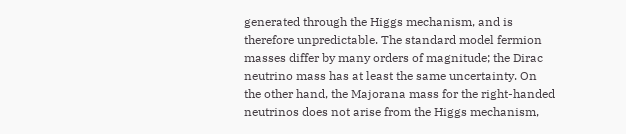generated through the Higgs mechanism, and is therefore unpredictable. The standard model fermion masses differ by many orders of magnitude; the Dirac neutrino mass has at least the same uncertainty. On the other hand, the Majorana mass for the right-handed neutrinos does not arise from the Higgs mechanism,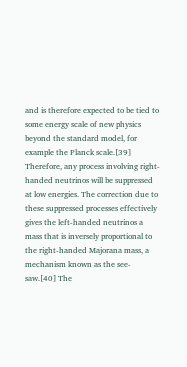and is therefore expected to be tied to some energy scale of new physics beyond the standard model, for example the Planck scale.[39] Therefore, any process involving right-handed neutrinos will be suppressed at low energies. The correction due to these suppressed processes effectively gives the left-handed neutrinos a mass that is inversely proportional to the right-handed Majorana mass, a mechanism known as the see-saw.[40] The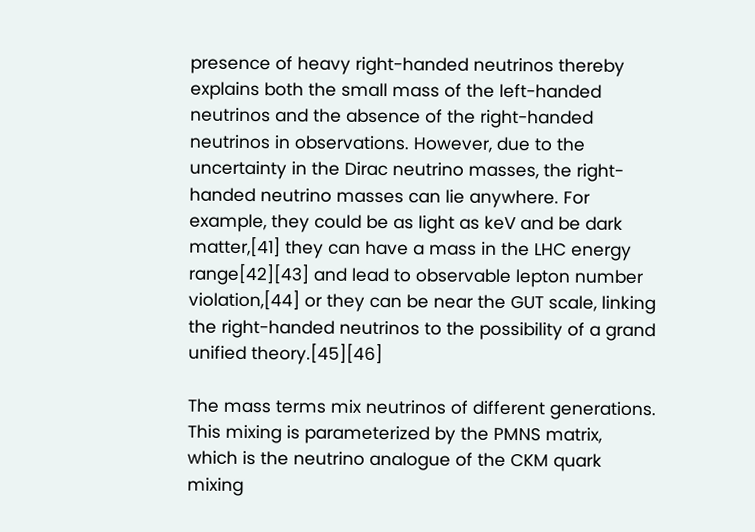presence of heavy right-handed neutrinos thereby explains both the small mass of the left-handed neutrinos and the absence of the right-handed neutrinos in observations. However, due to the uncertainty in the Dirac neutrino masses, the right-handed neutrino masses can lie anywhere. For example, they could be as light as keV and be dark matter,[41] they can have a mass in the LHC energy range[42][43] and lead to observable lepton number violation,[44] or they can be near the GUT scale, linking the right-handed neutrinos to the possibility of a grand unified theory.[45][46]

The mass terms mix neutrinos of different generations. This mixing is parameterized by the PMNS matrix, which is the neutrino analogue of the CKM quark mixing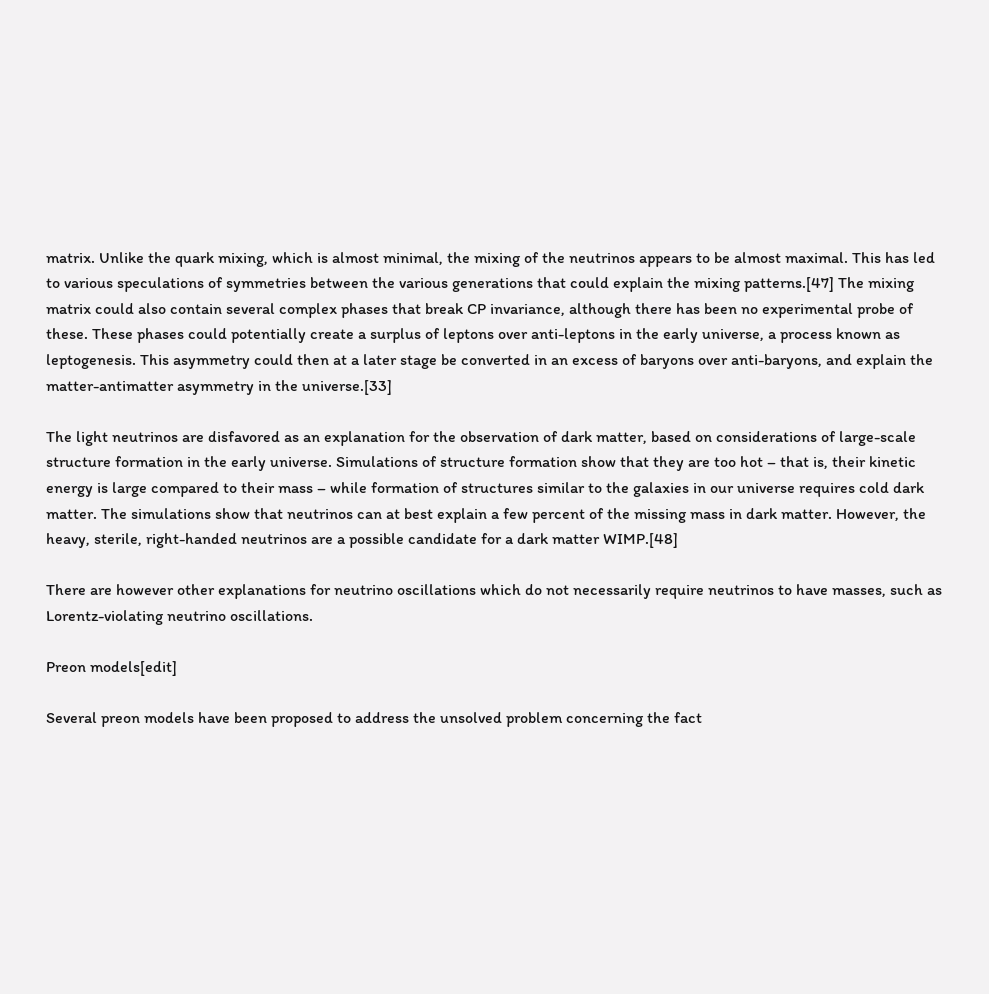matrix. Unlike the quark mixing, which is almost minimal, the mixing of the neutrinos appears to be almost maximal. This has led to various speculations of symmetries between the various generations that could explain the mixing patterns.[47] The mixing matrix could also contain several complex phases that break CP invariance, although there has been no experimental probe of these. These phases could potentially create a surplus of leptons over anti-leptons in the early universe, a process known as leptogenesis. This asymmetry could then at a later stage be converted in an excess of baryons over anti-baryons, and explain the matter-antimatter asymmetry in the universe.[33]

The light neutrinos are disfavored as an explanation for the observation of dark matter, based on considerations of large-scale structure formation in the early universe. Simulations of structure formation show that they are too hot – that is, their kinetic energy is large compared to their mass – while formation of structures similar to the galaxies in our universe requires cold dark matter. The simulations show that neutrinos can at best explain a few percent of the missing mass in dark matter. However, the heavy, sterile, right-handed neutrinos are a possible candidate for a dark matter WIMP.[48]

There are however other explanations for neutrino oscillations which do not necessarily require neutrinos to have masses, such as Lorentz-violating neutrino oscillations.

Preon models[edit]

Several preon models have been proposed to address the unsolved problem concerning the fact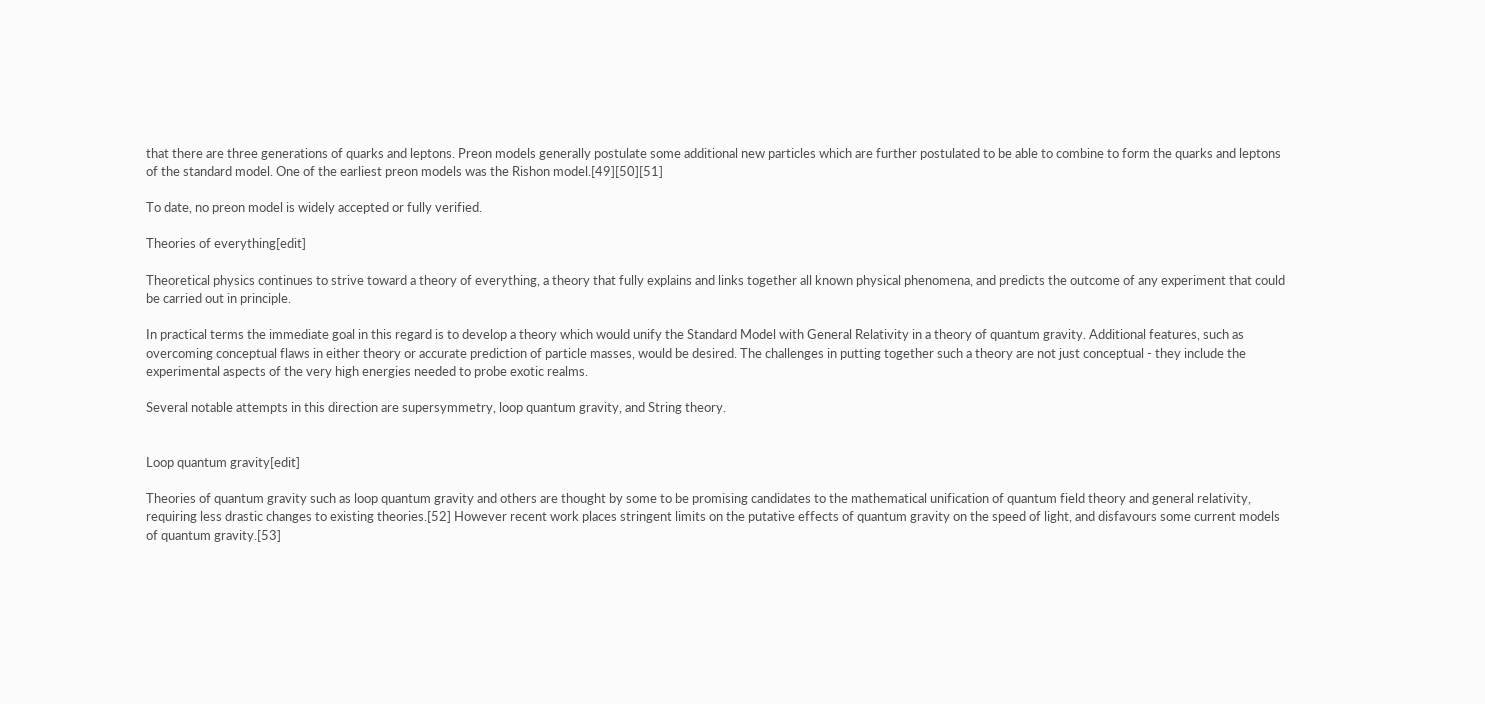that there are three generations of quarks and leptons. Preon models generally postulate some additional new particles which are further postulated to be able to combine to form the quarks and leptons of the standard model. One of the earliest preon models was the Rishon model.[49][50][51]

To date, no preon model is widely accepted or fully verified.

Theories of everything[edit]

Theoretical physics continues to strive toward a theory of everything, a theory that fully explains and links together all known physical phenomena, and predicts the outcome of any experiment that could be carried out in principle.

In practical terms the immediate goal in this regard is to develop a theory which would unify the Standard Model with General Relativity in a theory of quantum gravity. Additional features, such as overcoming conceptual flaws in either theory or accurate prediction of particle masses, would be desired. The challenges in putting together such a theory are not just conceptual - they include the experimental aspects of the very high energies needed to probe exotic realms.

Several notable attempts in this direction are supersymmetry, loop quantum gravity, and String theory.


Loop quantum gravity[edit]

Theories of quantum gravity such as loop quantum gravity and others are thought by some to be promising candidates to the mathematical unification of quantum field theory and general relativity, requiring less drastic changes to existing theories.[52] However recent work places stringent limits on the putative effects of quantum gravity on the speed of light, and disfavours some current models of quantum gravity.[53]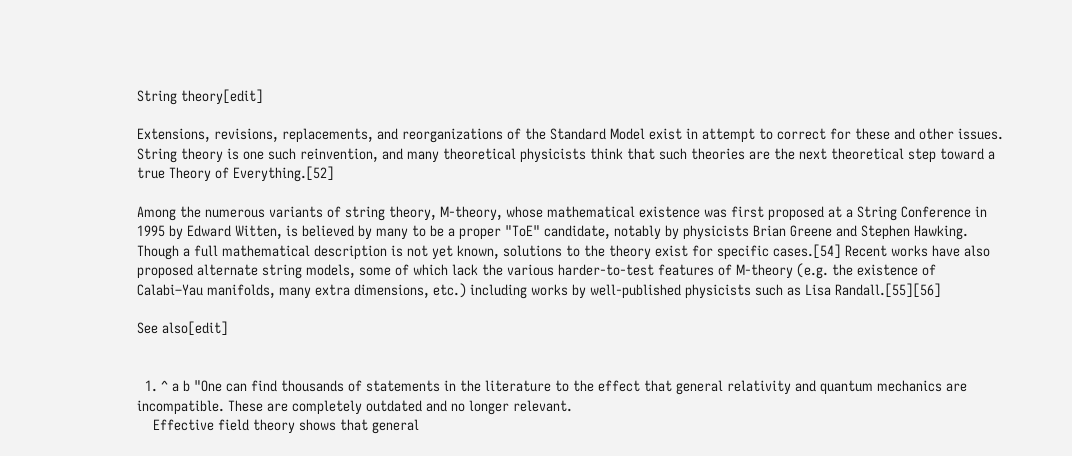String theory[edit]

Extensions, revisions, replacements, and reorganizations of the Standard Model exist in attempt to correct for these and other issues. String theory is one such reinvention, and many theoretical physicists think that such theories are the next theoretical step toward a true Theory of Everything.[52]

Among the numerous variants of string theory, M-theory, whose mathematical existence was first proposed at a String Conference in 1995 by Edward Witten, is believed by many to be a proper "ToE" candidate, notably by physicists Brian Greene and Stephen Hawking. Though a full mathematical description is not yet known, solutions to the theory exist for specific cases.[54] Recent works have also proposed alternate string models, some of which lack the various harder-to-test features of M-theory (e.g. the existence of Calabi–Yau manifolds, many extra dimensions, etc.) including works by well-published physicists such as Lisa Randall.[55][56]

See also[edit]


  1. ^ a b "One can find thousands of statements in the literature to the effect that general relativity and quantum mechanics are incompatible. These are completely outdated and no longer relevant.
    Effective field theory shows that general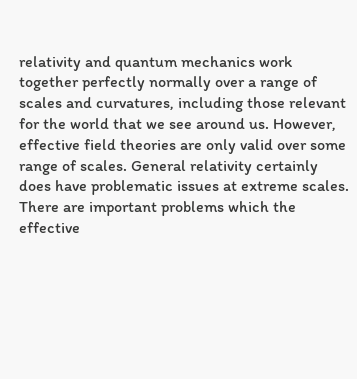relativity and quantum mechanics work together perfectly normally over a range of scales and curvatures, including those relevant for the world that we see around us. However, effective field theories are only valid over some range of scales. General relativity certainly does have problematic issues at extreme scales. There are important problems which the effective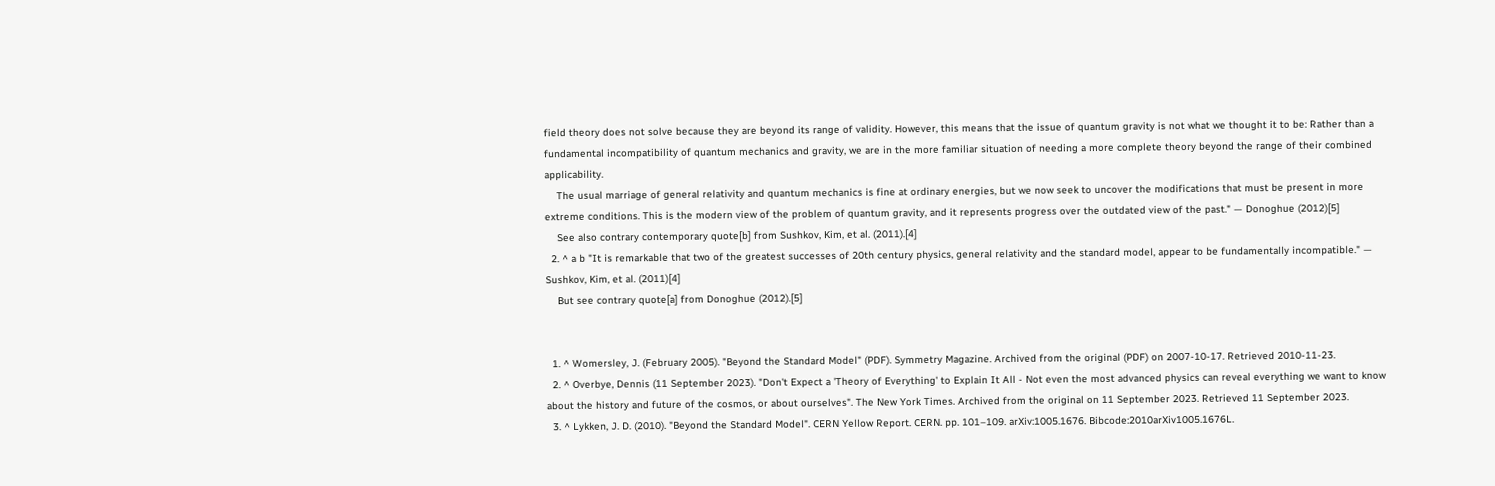field theory does not solve because they are beyond its range of validity. However, this means that the issue of quantum gravity is not what we thought it to be: Rather than a fundamental incompatibility of quantum mechanics and gravity, we are in the more familiar situation of needing a more complete theory beyond the range of their combined applicability.
    The usual marriage of general relativity and quantum mechanics is fine at ordinary energies, but we now seek to uncover the modifications that must be present in more extreme conditions. This is the modern view of the problem of quantum gravity, and it represents progress over the outdated view of the past." — Donoghue (2012)[5]
    See also contrary contemporary quote[b] from Sushkov, Kim, et al. (2011).[4]
  2. ^ a b "It is remarkable that two of the greatest successes of 20th century physics, general relativity and the standard model, appear to be fundamentally incompatible." — Sushkov, Kim, et al. (2011)[4]
    But see contrary quote[a] from Donoghue (2012).[5]


  1. ^ Womersley, J. (February 2005). "Beyond the Standard Model" (PDF). Symmetry Magazine. Archived from the original (PDF) on 2007-10-17. Retrieved 2010-11-23.
  2. ^ Overbye, Dennis (11 September 2023). "Don't Expect a 'Theory of Everything' to Explain It All - Not even the most advanced physics can reveal everything we want to know about the history and future of the cosmos, or about ourselves". The New York Times. Archived from the original on 11 September 2023. Retrieved 11 September 2023.
  3. ^ Lykken, J. D. (2010). "Beyond the Standard Model". CERN Yellow Report. CERN. pp. 101–109. arXiv:1005.1676. Bibcode:2010arXiv1005.1676L.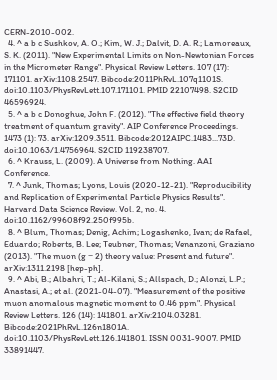CERN-2010-002.
  4. ^ a b c Sushkov, A. O.; Kim, W. J.; Dalvit, D. A. R.; Lamoreaux, S. K. (2011). "New Experimental Limits on Non-Newtonian Forces in the Micrometer Range". Physical Review Letters. 107 (17): 171101. arXiv:1108.2547. Bibcode:2011PhRvL.107q1101S. doi:10.1103/PhysRevLett.107.171101. PMID 22107498. S2CID 46596924.
  5. ^ a b c Donoghue, John F. (2012). "The effective field theory treatment of quantum gravity". AIP Conference Proceedings. 1473 (1): 73. arXiv:1209.3511. Bibcode:2012AIPC.1483...73D. doi:10.1063/1.4756964. S2CID 119238707.
  6. ^ Krauss, L. (2009). A Universe from Nothing. AAI Conference.
  7. ^ Junk, Thomas; Lyons, Louis (2020-12-21). "Reproducibility and Replication of Experimental Particle Physics Results". Harvard Data Science Review. Vol. 2, no. 4. doi:10.1162/99608f92.250f995b.
  8. ^ Blum, Thomas; Denig, Achim; Logashenko, Ivan; de Rafael, Eduardo; Roberts, B. Lee; Teubner, Thomas; Venanzoni, Graziano (2013). "The muon (g − 2) theory value: Present and future". arXiv:1311.2198 [hep-ph].
  9. ^ Abi, B.; Albahri, T.; Al-Kilani, S.; Allspach, D.; Alonzi, L.P.; Anastasi, A.; et al. (2021-04-07). "Measurement of the positive muon anomalous magnetic moment to 0.46 ppm". Physical Review Letters. 126 (14): 141801. arXiv:2104.03281. Bibcode:2021PhRvL.126n1801A. doi:10.1103/PhysRevLett.126.141801. ISSN 0031-9007. PMID 33891447.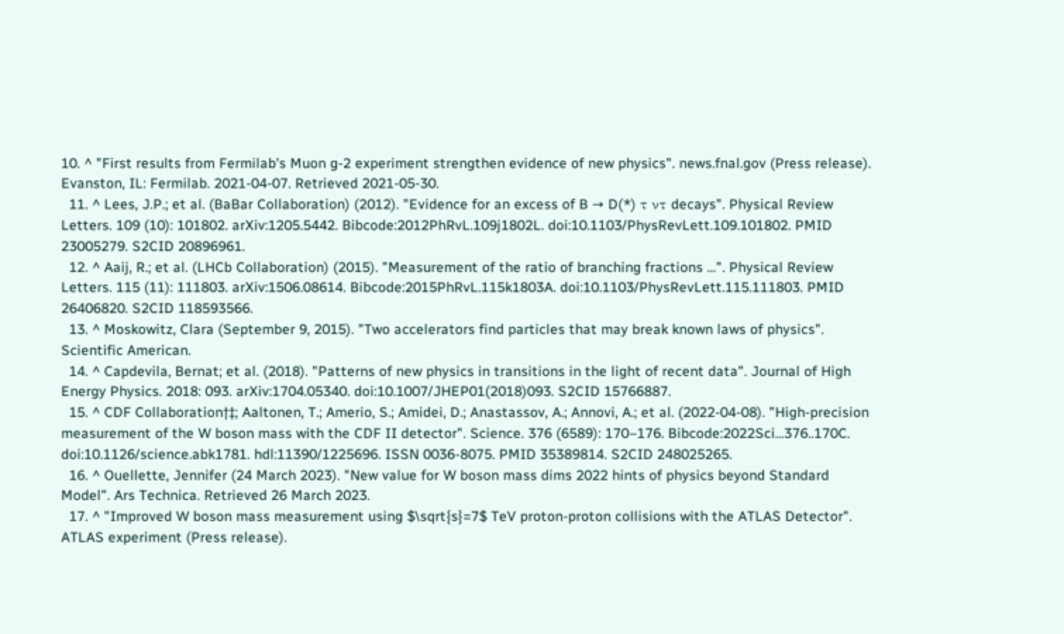10. ^ "First results from Fermilab's Muon g-2 experiment strengthen evidence of new physics". news.fnal.gov (Press release). Evanston, IL: Fermilab. 2021-04-07. Retrieved 2021-05-30.
  11. ^ Lees, J.P.; et al. (BaBar Collaboration) (2012). "Evidence for an excess of B → D(*) τ ντ decays". Physical Review Letters. 109 (10): 101802. arXiv:1205.5442. Bibcode:2012PhRvL.109j1802L. doi:10.1103/PhysRevLett.109.101802. PMID 23005279. S2CID 20896961.
  12. ^ Aaij, R.; et al. (LHCb Collaboration) (2015). "Measurement of the ratio of branching fractions ...". Physical Review Letters. 115 (11): 111803. arXiv:1506.08614. Bibcode:2015PhRvL.115k1803A. doi:10.1103/PhysRevLett.115.111803. PMID 26406820. S2CID 118593566.
  13. ^ Moskowitz, Clara (September 9, 2015). "Two accelerators find particles that may break known laws of physics". Scientific American.
  14. ^ Capdevila, Bernat; et al. (2018). "Patterns of new physics in transitions in the light of recent data". Journal of High Energy Physics. 2018: 093. arXiv:1704.05340. doi:10.1007/JHEP01(2018)093. S2CID 15766887.
  15. ^ CDF Collaboration†‡; Aaltonen, T.; Amerio, S.; Amidei, D.; Anastassov, A.; Annovi, A.; et al. (2022-04-08). "High-precision measurement of the W boson mass with the CDF II detector". Science. 376 (6589): 170–176. Bibcode:2022Sci...376..170C. doi:10.1126/science.abk1781. hdl:11390/1225696. ISSN 0036-8075. PMID 35389814. S2CID 248025265.
  16. ^ Ouellette, Jennifer (24 March 2023). "New value for W boson mass dims 2022 hints of physics beyond Standard Model". Ars Technica. Retrieved 26 March 2023.
  17. ^ "Improved W boson mass measurement using $\sqrt{s}=7$ TeV proton-proton collisions with the ATLAS Detector". ATLAS experiment (Press release).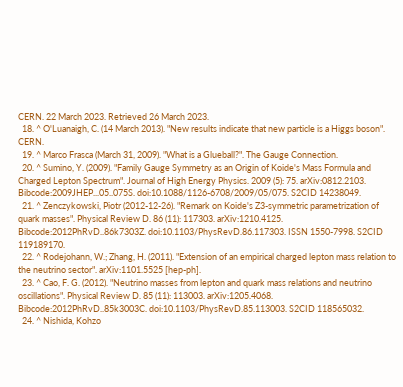CERN. 22 March 2023. Retrieved 26 March 2023.
  18. ^ O'Luanaigh, C. (14 March 2013). "New results indicate that new particle is a Higgs boson". CERN.
  19. ^ Marco Frasca (March 31, 2009). "What is a Glueball?". The Gauge Connection.
  20. ^ Sumino, Y. (2009). "Family Gauge Symmetry as an Origin of Koide's Mass Formula and Charged Lepton Spectrum". Journal of High Energy Physics. 2009 (5): 75. arXiv:0812.2103. Bibcode:2009JHEP...05..075S. doi:10.1088/1126-6708/2009/05/075. S2CID 14238049.
  21. ^ Zenczykowski, Piotr (2012-12-26). "Remark on Koide's Z3-symmetric parametrization of quark masses". Physical Review D. 86 (11): 117303. arXiv:1210.4125. Bibcode:2012PhRvD..86k7303Z. doi:10.1103/PhysRevD.86.117303. ISSN 1550-7998. S2CID 119189170.
  22. ^ Rodejohann, W.; Zhang, H. (2011). "Extension of an empirical charged lepton mass relation to the neutrino sector". arXiv:1101.5525 [hep-ph].
  23. ^ Cao, F. G. (2012). "Neutrino masses from lepton and quark mass relations and neutrino oscillations". Physical Review D. 85 (11): 113003. arXiv:1205.4068. Bibcode:2012PhRvD..85k3003C. doi:10.1103/PhysRevD.85.113003. S2CID 118565032.
  24. ^ Nishida, Kohzo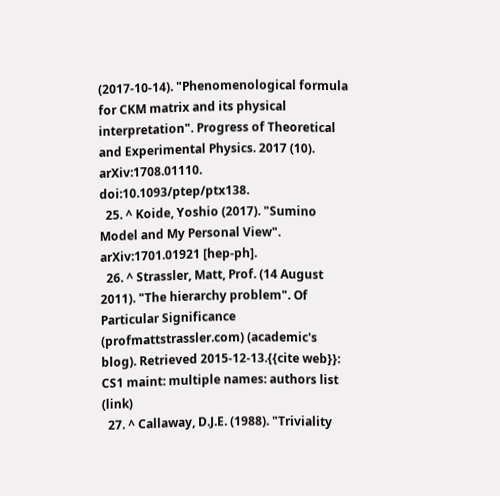(2017-10-14). "Phenomenological formula for CKM matrix and its physical interpretation". Progress of Theoretical and Experimental Physics. 2017 (10). arXiv:1708.01110. doi:10.1093/ptep/ptx138.
  25. ^ Koide, Yoshio (2017). "Sumino Model and My Personal View". arXiv:1701.01921 [hep-ph].
  26. ^ Strassler, Matt, Prof. (14 August 2011). "The hierarchy problem". Of Particular Significance (profmattstrassler.com) (academic's blog). Retrieved 2015-12-13.{{cite web}}: CS1 maint: multiple names: authors list (link)
  27. ^ Callaway, D.J.E. (1988). "Triviality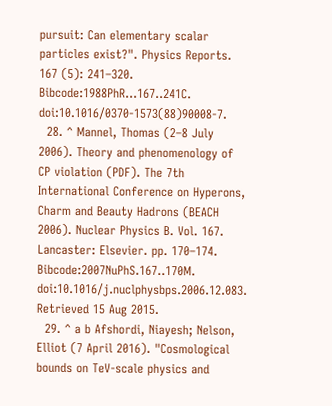pursuit: Can elementary scalar particles exist?". Physics Reports. 167 (5): 241–320. Bibcode:1988PhR...167..241C. doi:10.1016/0370-1573(88)90008-7.
  28. ^ Mannel, Thomas (2–8 July 2006). Theory and phenomenology of CP violation (PDF). The 7th International Conference on Hyperons, Charm and Beauty Hadrons (BEACH 2006). Nuclear Physics B. Vol. 167. Lancaster: Elsevier. pp. 170–174. Bibcode:2007NuPhS.167..170M. doi:10.1016/j.nuclphysbps.2006.12.083. Retrieved 15 Aug 2015.
  29. ^ a b Afshordi, Niayesh; Nelson, Elliot (7 April 2016). "Cosmological bounds on TeV-scale physics and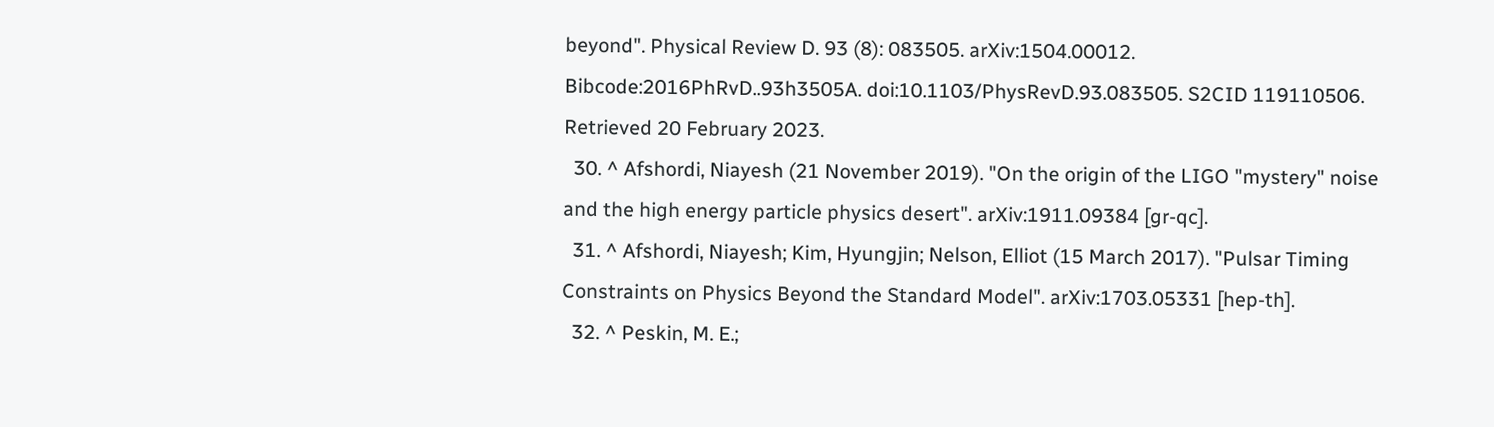beyond". Physical Review D. 93 (8): 083505. arXiv:1504.00012. Bibcode:2016PhRvD..93h3505A. doi:10.1103/PhysRevD.93.083505. S2CID 119110506. Retrieved 20 February 2023.
  30. ^ Afshordi, Niayesh (21 November 2019). "On the origin of the LIGO "mystery" noise and the high energy particle physics desert". arXiv:1911.09384 [gr-qc].
  31. ^ Afshordi, Niayesh; Kim, Hyungjin; Nelson, Elliot (15 March 2017). "Pulsar Timing Constraints on Physics Beyond the Standard Model". arXiv:1703.05331 [hep-th].
  32. ^ Peskin, M. E.;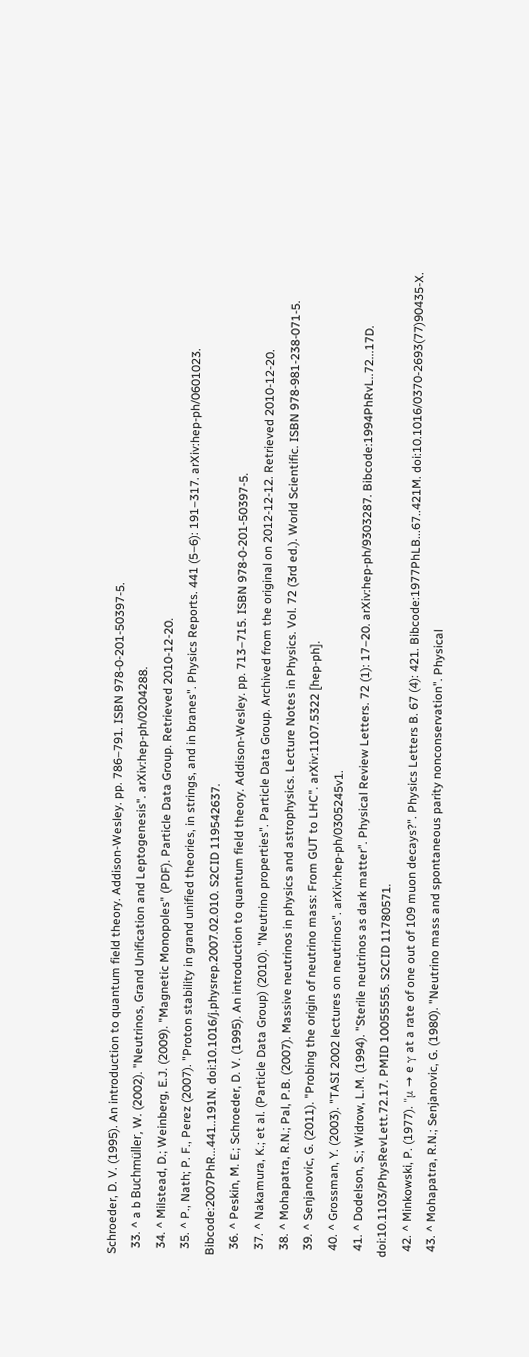Schroeder, D. V. (1995). An introduction to quantum field theory. Addison-Wesley. pp. 786–791. ISBN 978-0-201-50397-5.
  33. ^ a b Buchmüller, W. (2002). "Neutrinos, Grand Unification and Leptogenesis". arXiv:hep-ph/0204288.
  34. ^ Milstead, D.; Weinberg, E.J. (2009). "Magnetic Monopoles" (PDF). Particle Data Group. Retrieved 2010-12-20.
  35. ^ P., Nath; P. F., Perez (2007). "Proton stability in grand unified theories, in strings, and in branes". Physics Reports. 441 (5–6): 191–317. arXiv:hep-ph/0601023. Bibcode:2007PhR...441..191N. doi:10.1016/j.physrep.2007.02.010. S2CID 119542637.
  36. ^ Peskin, M. E.; Schroeder, D. V. (1995). An introduction to quantum field theory. Addison-Wesley. pp. 713–715. ISBN 978-0-201-50397-5.
  37. ^ Nakamura, K.; et al. (Particle Data Group) (2010). "Neutrino properties". Particle Data Group. Archived from the original on 2012-12-12. Retrieved 2010-12-20.
  38. ^ Mohapatra, R.N.; Pal, P.B. (2007). Massive neutrinos in physics and astrophysics. Lecture Notes in Physics. Vol. 72 (3rd ed.). World Scientific. ISBN 978-981-238-071-5.
  39. ^ Senjanovic, G. (2011). "Probing the origin of neutrino mass: From GUT to LHC". arXiv:1107.5322 [hep-ph].
  40. ^ Grossman, Y. (2003). "TASI 2002 lectures on neutrinos". arXiv:hep-ph/0305245v1.
  41. ^ Dodelson, S.; Widrow, L.M. (1994). "Sterile neutrinos as dark matter". Physical Review Letters. 72 (1): 17–20. arXiv:hep-ph/9303287. Bibcode:1994PhRvL..72...17D. doi:10.1103/PhysRevLett.72.17. PMID 10055555. S2CID 11780571.
  42. ^ Minkowski, P. (1977). "μ → e γ at a rate of one out of 109 muon decays?". Physics Letters B. 67 (4): 421. Bibcode:1977PhLB...67..421M. doi:10.1016/0370-2693(77)90435-X.
  43. ^ Mohapatra, R.N.; Senjanovic, G. (1980). "Neutrino mass and spontaneous parity nonconservation". Physical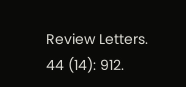Review Letters. 44 (14): 912.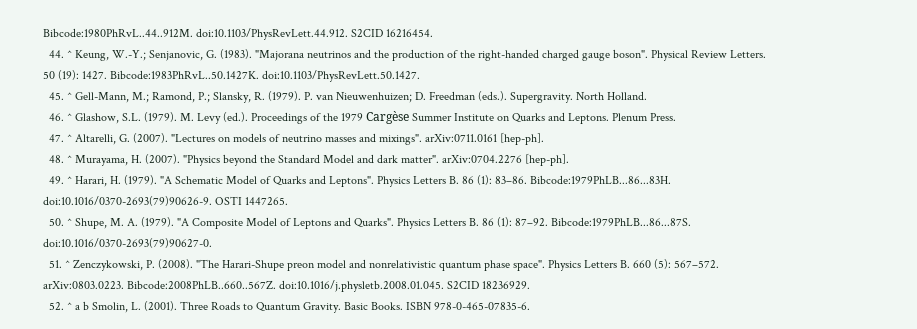Bibcode:1980PhRvL..44..912M. doi:10.1103/PhysRevLett.44.912. S2CID 16216454.
  44. ^ Keung, W.-Y.; Senjanovic, G. (1983). "Majorana neutrinos and the production of the right-handed charged gauge boson". Physical Review Letters. 50 (19): 1427. Bibcode:1983PhRvL..50.1427K. doi:10.1103/PhysRevLett.50.1427.
  45. ^ Gell-Mann, M.; Ramond, P.; Slansky, R. (1979). P. van Nieuwenhuizen; D. Freedman (eds.). Supergravity. North Holland.
  46. ^ Glashow, S.L. (1979). M. Levy (ed.). Proceedings of the 1979 Cargèse Summer Institute on Quarks and Leptons. Plenum Press.
  47. ^ Altarelli, G. (2007). "Lectures on models of neutrino masses and mixings". arXiv:0711.0161 [hep-ph].
  48. ^ Murayama, H. (2007). "Physics beyond the Standard Model and dark matter". arXiv:0704.2276 [hep-ph].
  49. ^ Harari, H. (1979). "A Schematic Model of Quarks and Leptons". Physics Letters B. 86 (1): 83–86. Bibcode:1979PhLB...86...83H. doi:10.1016/0370-2693(79)90626-9. OSTI 1447265.
  50. ^ Shupe, M. A. (1979). "A Composite Model of Leptons and Quarks". Physics Letters B. 86 (1): 87–92. Bibcode:1979PhLB...86...87S. doi:10.1016/0370-2693(79)90627-0.
  51. ^ Zenczykowski, P. (2008). "The Harari-Shupe preon model and nonrelativistic quantum phase space". Physics Letters B. 660 (5): 567–572. arXiv:0803.0223. Bibcode:2008PhLB..660..567Z. doi:10.1016/j.physletb.2008.01.045. S2CID 18236929.
  52. ^ a b Smolin, L. (2001). Three Roads to Quantum Gravity. Basic Books. ISBN 978-0-465-07835-6.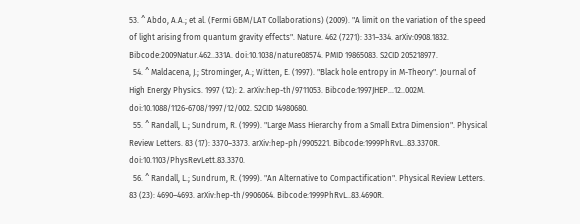53. ^ Abdo, A.A.; et al. (Fermi GBM/LAT Collaborations) (2009). "A limit on the variation of the speed of light arising from quantum gravity effects". Nature. 462 (7271): 331–334. arXiv:0908.1832. Bibcode:2009Natur.462..331A. doi:10.1038/nature08574. PMID 19865083. S2CID 205218977.
  54. ^ Maldacena, J.; Strominger, A.; Witten, E. (1997). "Black hole entropy in M-Theory". Journal of High Energy Physics. 1997 (12): 2. arXiv:hep-th/9711053. Bibcode:1997JHEP...12..002M. doi:10.1088/1126-6708/1997/12/002. S2CID 14980680.
  55. ^ Randall, L.; Sundrum, R. (1999). "Large Mass Hierarchy from a Small Extra Dimension". Physical Review Letters. 83 (17): 3370–3373. arXiv:hep-ph/9905221. Bibcode:1999PhRvL..83.3370R. doi:10.1103/PhysRevLett.83.3370.
  56. ^ Randall, L.; Sundrum, R. (1999). "An Alternative to Compactification". Physical Review Letters. 83 (23): 4690–4693. arXiv:hep-th/9906064. Bibcode:1999PhRvL..83.4690R.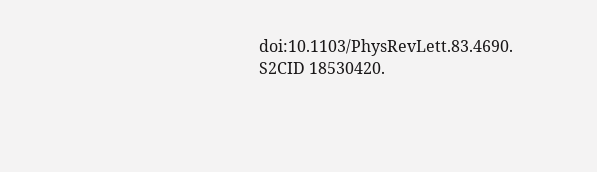doi:10.1103/PhysRevLett.83.4690. S2CID 18530420.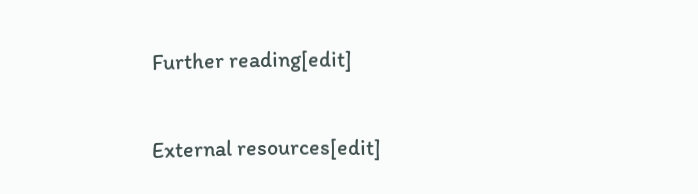Further reading[edit]

External resources[edit]